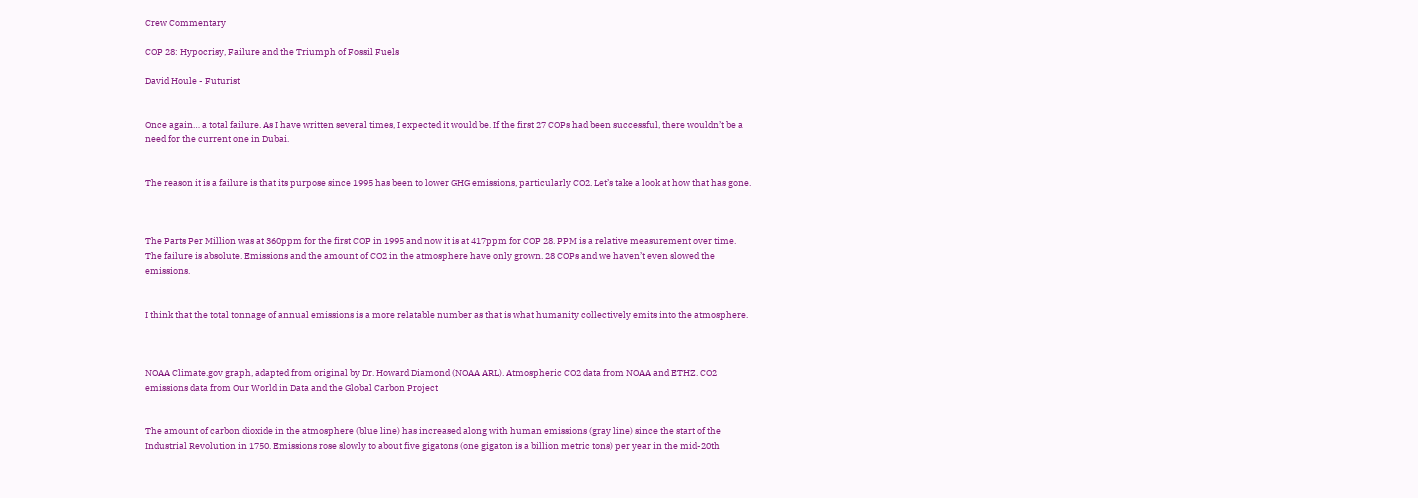Crew Commentary

COP 28: Hypocrisy, Failure and the Triumph of Fossil Fuels

David Houle - Futurist


Once again… a total failure. As I have written several times, I expected it would be. If the first 27 COPs had been successful, there wouldn’t be a need for the current one in Dubai.


The reason it is a failure is that its purpose since 1995 has been to lower GHG emissions, particularly CO2. Let’s take a look at how that has gone.



The Parts Per Million was at 360ppm for the first COP in 1995 and now it is at 417ppm for COP 28. PPM is a relative measurement over time. The failure is absolute. Emissions and the amount of CO2 in the atmosphere have only grown. 28 COPs and we haven’t even slowed the emissions.


I think that the total tonnage of annual emissions is a more relatable number as that is what humanity collectively emits into the atmosphere.



NOAA Climate.gov graph, adapted from original by Dr. Howard Diamond (NOAA ARL). Atmospheric CO2 data from NOAA and ETHZ. CO2 emissions data from Our World in Data and the Global Carbon Project


The amount of carbon dioxide in the atmosphere (blue line) has increased along with human emissions (gray line) since the start of the Industrial Revolution in 1750. Emissions rose slowly to about five gigatons (one gigaton is a billion metric tons) per year in the mid-20th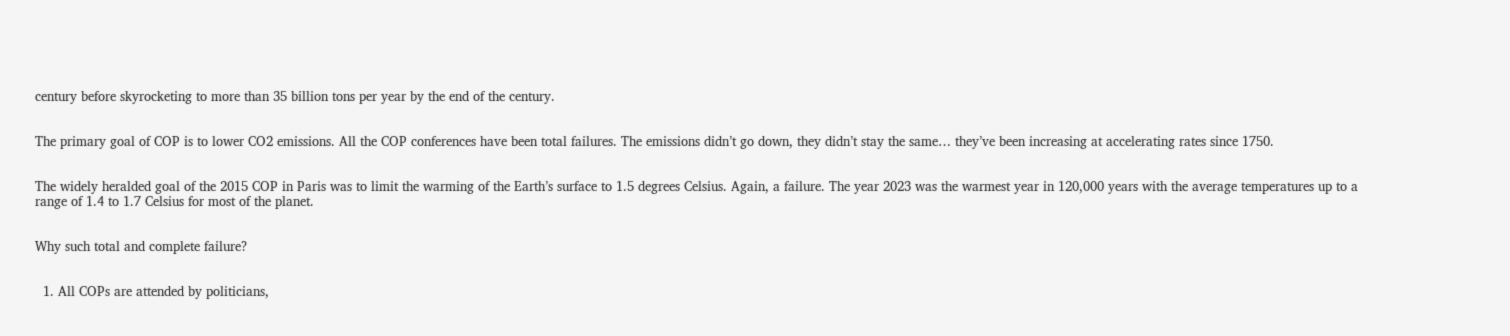century before skyrocketing to more than 35 billion tons per year by the end of the century.


The primary goal of COP is to lower CO2 emissions. All the COP conferences have been total failures. The emissions didn’t go down, they didn’t stay the same… they’ve been increasing at accelerating rates since 1750.


The widely heralded goal of the 2015 COP in Paris was to limit the warming of the Earth’s surface to 1.5 degrees Celsius. Again, a failure. The year 2023 was the warmest year in 120,000 years with the average temperatures up to a range of 1.4 to 1.7 Celsius for most of the planet.


Why such total and complete failure?


  1. All COPs are attended by politicians,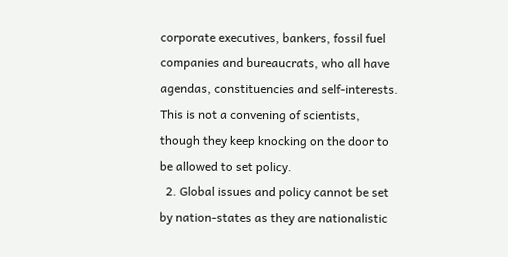corporate executives, bankers, fossil fuel companies and bureaucrats, who all have agendas, constituencies and self-interests. This is not a convening of scientists, though they keep knocking on the door to be allowed to set policy.
  2. Global issues and policy cannot be set by nation-states as they are nationalistic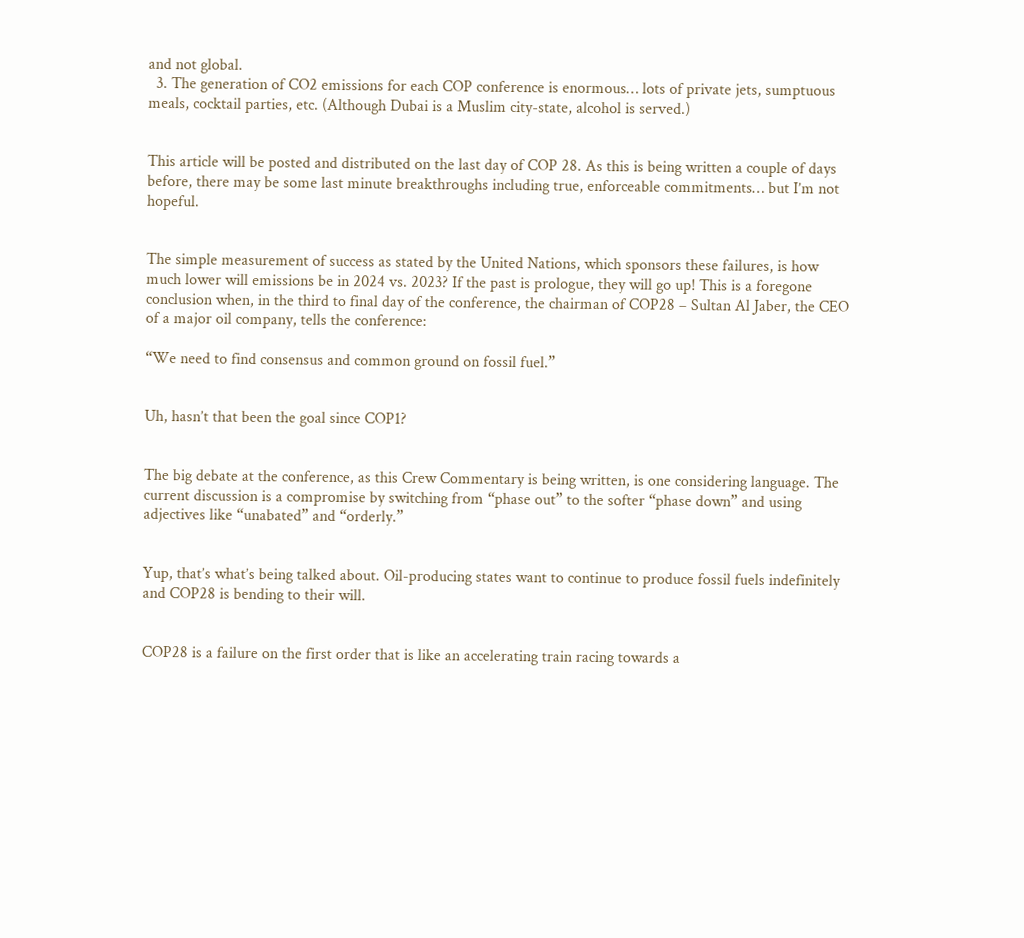and not global.
  3. The generation of CO2 emissions for each COP conference is enormous… lots of private jets, sumptuous meals, cocktail parties, etc. (Although Dubai is a Muslim city-state, alcohol is served.)


This article will be posted and distributed on the last day of COP 28. As this is being written a couple of days before, there may be some last minute breakthroughs including true, enforceable commitments… but I’m not hopeful.


The simple measurement of success as stated by the United Nations, which sponsors these failures, is how much lower will emissions be in 2024 vs. 2023? If the past is prologue, they will go up! This is a foregone conclusion when, in the third to final day of the conference, the chairman of COP28 – Sultan Al Jaber, the CEO of a major oil company, tells the conference:

“We need to find consensus and common ground on fossil fuel.”


Uh, hasn’t that been the goal since COP1?


The big debate at the conference, as this Crew Commentary is being written, is one considering language. The current discussion is a compromise by switching from “phase out” to the softer “phase down” and using adjectives like “unabated” and “orderly.”


Yup, that’s what’s being talked about. Oil-producing states want to continue to produce fossil fuels indefinitely and COP28 is bending to their will.


COP28 is a failure on the first order that is like an accelerating train racing towards a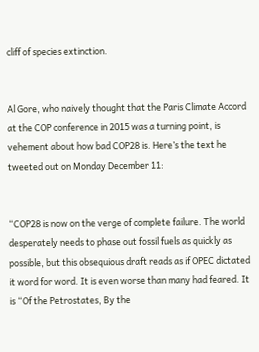cliff of species extinction.


Al Gore, who naively thought that the Paris Climate Accord at the COP conference in 2015 was a turning point, is vehement about how bad COP28 is. Here’s the text he tweeted out on Monday December 11:


“COP28 is now on the verge of complete failure. The world desperately needs to phase out fossil fuels as quickly as possible, but this obsequious draft reads as if OPEC dictated it word for word. It is even worse than many had feared. It is “Of the Petrostates, By the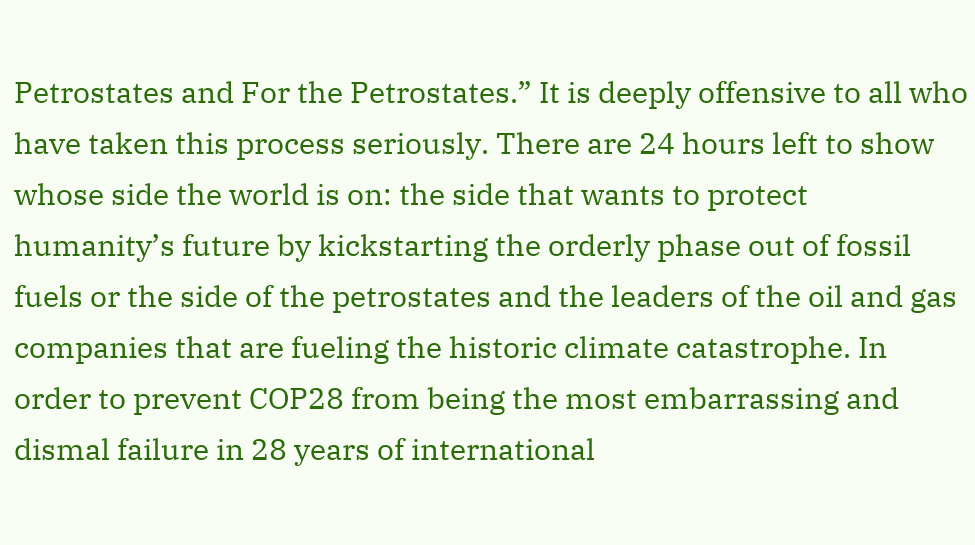Petrostates and For the Petrostates.” It is deeply offensive to all who have taken this process seriously. There are 24 hours left to show whose side the world is on: the side that wants to protect humanity’s future by kickstarting the orderly phase out of fossil fuels or the side of the petrostates and the leaders of the oil and gas companies that are fueling the historic climate catastrophe. In order to prevent COP28 from being the most embarrassing and dismal failure in 28 years of international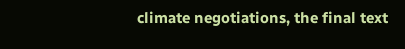climate negotiations, the final text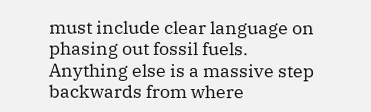must include clear language on phasing out fossil fuels. Anything else is a massive step backwards from where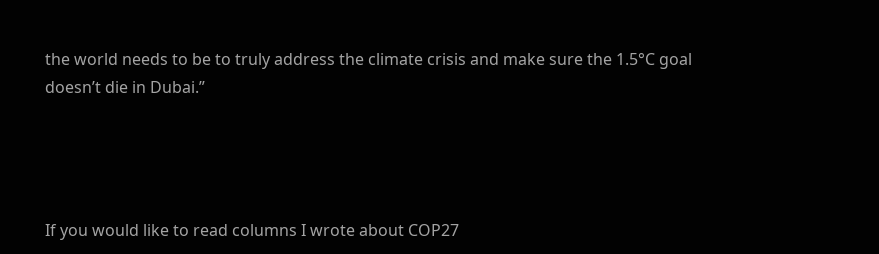the world needs to be to truly address the climate crisis and make sure the 1.5°C goal doesn’t die in Dubai.”




If you would like to read columns I wrote about COP27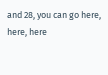and 28, you can go here, here, here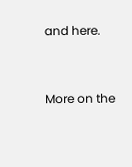and here.


More on the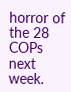horror of the 28 COPs next week.